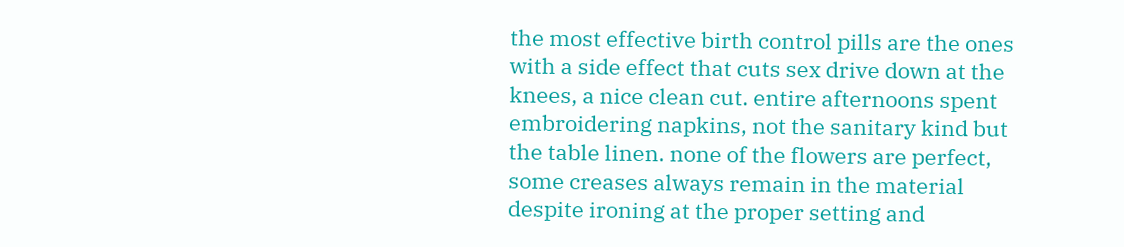the most effective birth control pills are the ones with a side effect that cuts sex drive down at the knees, a nice clean cut. entire afternoons spent embroidering napkins, not the sanitary kind but the table linen. none of the flowers are perfect, some creases always remain in the material despite ironing at the proper setting and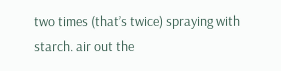two times (that’s twice) spraying with starch. air out the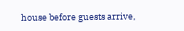house before guests arrive,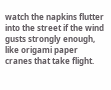watch the napkins flutter into the street if the wind gusts strongly enough, like origami paper cranes that take flight.